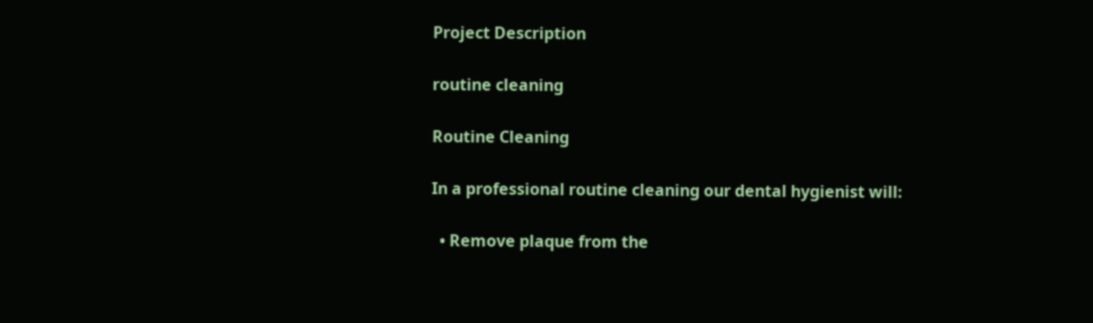Project Description

routine cleaning

Routine Cleaning

In a professional routine cleaning our dental hygienist will:

  • Remove plaque from the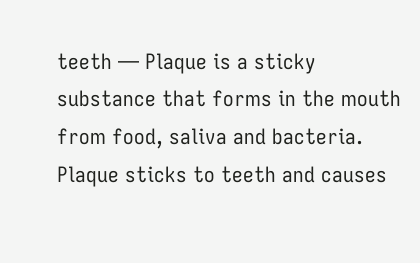teeth — Plaque is a sticky substance that forms in the mouth from food, saliva and bacteria. Plaque sticks to teeth and causes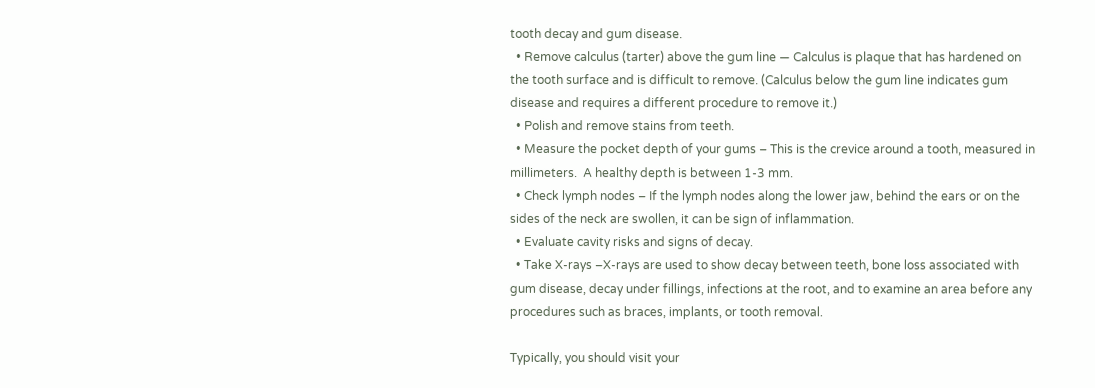tooth decay and gum disease.
  • Remove calculus (tarter) above the gum line — Calculus is plaque that has hardened on the tooth surface and is difficult to remove. (Calculus below the gum line indicates gum disease and requires a different procedure to remove it.)
  • Polish and remove stains from teeth.
  • Measure the pocket depth of your gums – This is the crevice around a tooth, measured in millimeters.  A healthy depth is between 1-3 mm.
  • Check lymph nodes – If the lymph nodes along the lower jaw, behind the ears or on the sides of the neck are swollen, it can be sign of inflammation.
  • Evaluate cavity risks and signs of decay.
  • Take X-rays –X-rays are used to show decay between teeth, bone loss associated with gum disease, decay under fillings, infections at the root, and to examine an area before any procedures such as braces, implants, or tooth removal.

Typically, you should visit your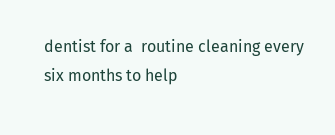dentist for a  routine cleaning every six months to help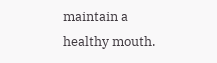maintain a healthy mouth.